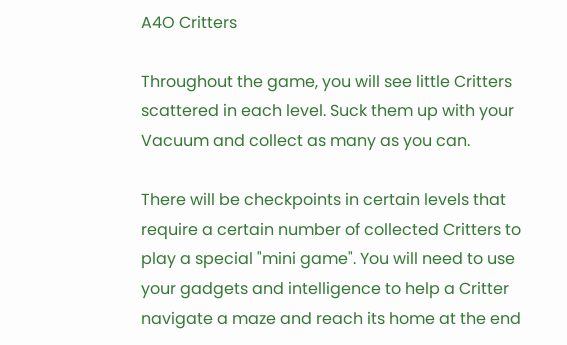A4O Critters

Throughout the game, you will see little Critters scattered in each level. Suck them up with your Vacuum and collect as many as you can.

There will be checkpoints in certain levels that require a certain number of collected Critters to play a special "mini game". You will need to use your gadgets and intelligence to help a Critter navigate a maze and reach its home at the end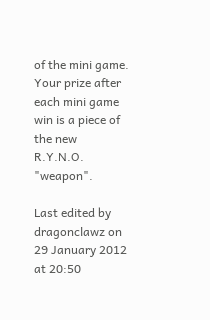of the mini game. Your prize after each mini game win is a piece of the new R.Y.N.O. "weapon".

Last edited by dragonclawz on 29 January 2012 at 20:50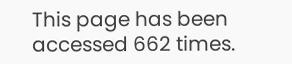This page has been accessed 662 times.